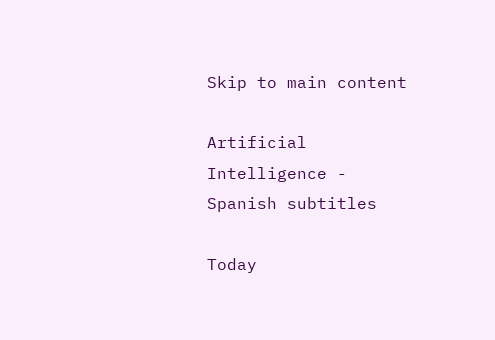Skip to main content

Artificial Intelligence - Spanish subtitles

Today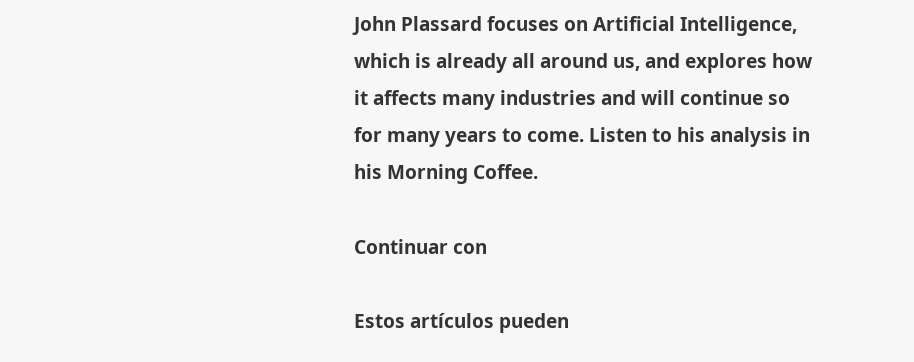John Plassard focuses on Artificial Intelligence, which is already all around us, and explores how it affects many industries and will continue so for many years to come. Listen to his analysis in his Morning Coffee.

Continuar con

Estos artículos pueden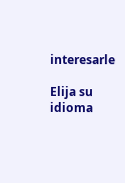interesarle

Elija su idioma